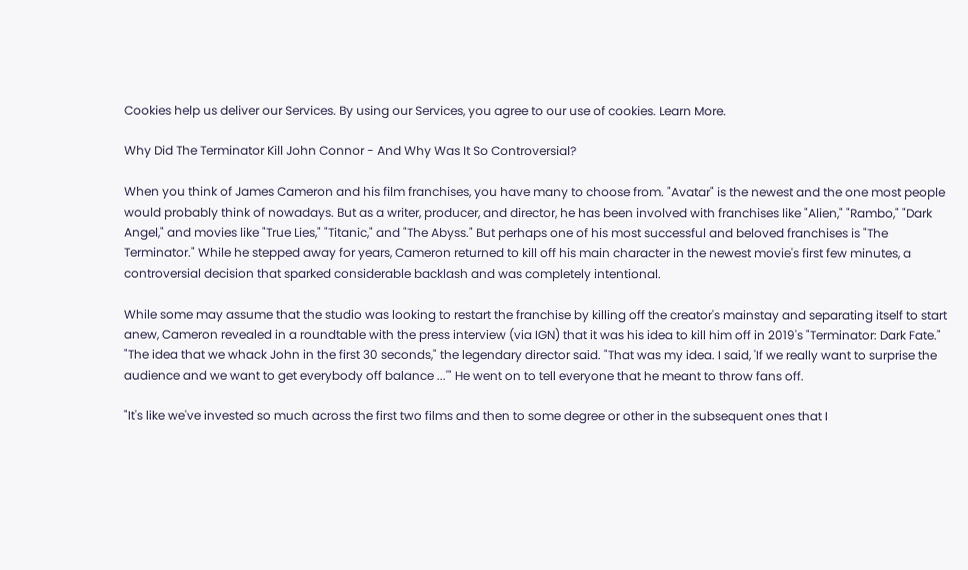Cookies help us deliver our Services. By using our Services, you agree to our use of cookies. Learn More.

Why Did The Terminator Kill John Connor - And Why Was It So Controversial?

When you think of James Cameron and his film franchises, you have many to choose from. "Avatar" is the newest and the one most people would probably think of nowadays. But as a writer, producer, and director, he has been involved with franchises like "Alien," "Rambo," "Dark Angel," and movies like "True Lies," "Titanic," and "The Abyss." But perhaps one of his most successful and beloved franchises is "The Terminator." While he stepped away for years, Cameron returned to kill off his main character in the newest movie's first few minutes, a controversial decision that sparked considerable backlash and was completely intentional.

While some may assume that the studio was looking to restart the franchise by killing off the creator's mainstay and separating itself to start anew, Cameron revealed in a roundtable with the press interview (via IGN) that it was his idea to kill him off in 2019's "Terminator: Dark Fate." "The idea that we whack John in the first 30 seconds," the legendary director said. "That was my idea. I said, 'If we really want to surprise the audience and we want to get everybody off balance ...'" He went on to tell everyone that he meant to throw fans off.

"It's like we've invested so much across the first two films and then to some degree or other in the subsequent ones that I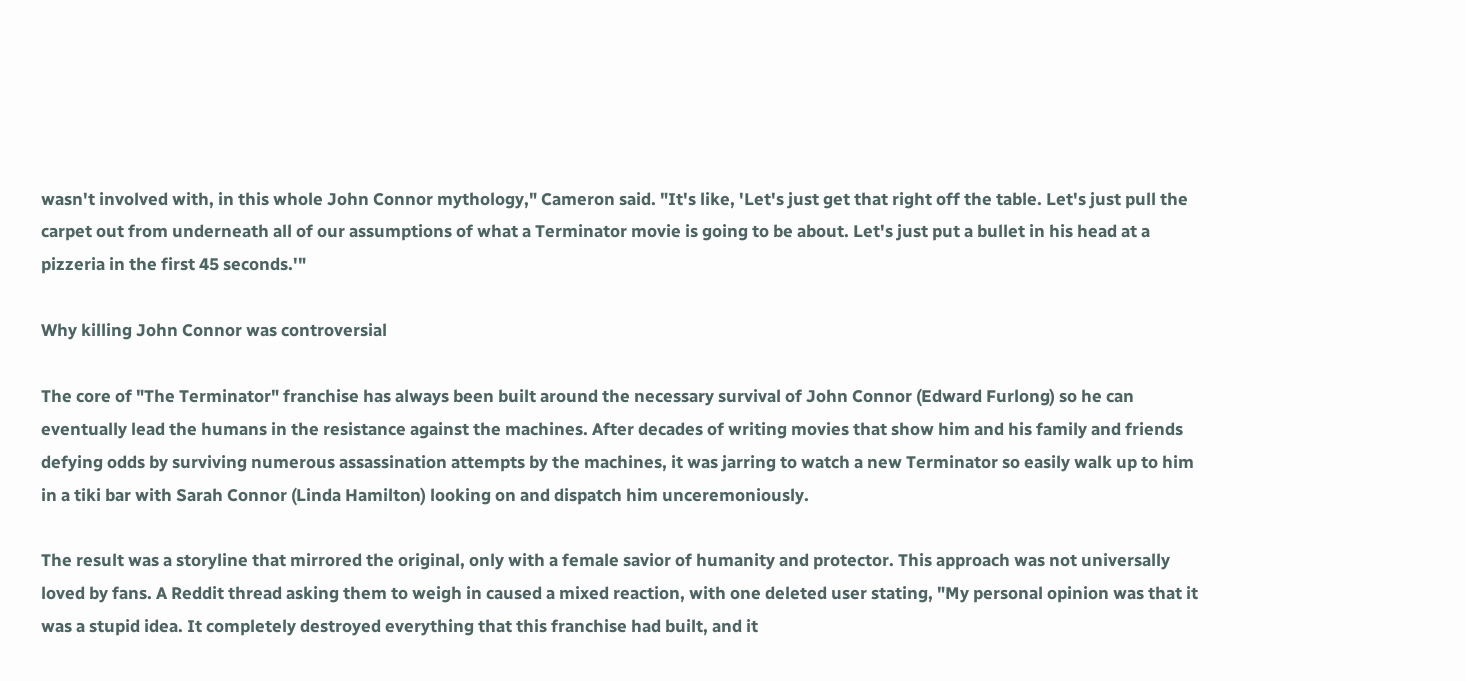wasn't involved with, in this whole John Connor mythology," Cameron said. "It's like, 'Let's just get that right off the table. Let's just pull the carpet out from underneath all of our assumptions of what a Terminator movie is going to be about. Let's just put a bullet in his head at a pizzeria in the first 45 seconds.'"

Why killing John Connor was controversial

The core of "The Terminator" franchise has always been built around the necessary survival of John Connor (Edward Furlong) so he can eventually lead the humans in the resistance against the machines. After decades of writing movies that show him and his family and friends defying odds by surviving numerous assassination attempts by the machines, it was jarring to watch a new Terminator so easily walk up to him in a tiki bar with Sarah Connor (Linda Hamilton) looking on and dispatch him unceremoniously.

The result was a storyline that mirrored the original, only with a female savior of humanity and protector. This approach was not universally loved by fans. A Reddit thread asking them to weigh in caused a mixed reaction, with one deleted user stating, "My personal opinion was that it was a stupid idea. It completely destroyed everything that this franchise had built, and it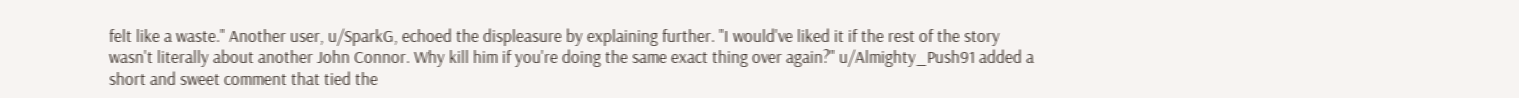felt like a waste." Another user, u/SparkG, echoed the displeasure by explaining further. "I would've liked it if the rest of the story wasn't literally about another John Connor. Why kill him if you're doing the same exact thing over again?" u/Almighty_Push91 added a short and sweet comment that tied the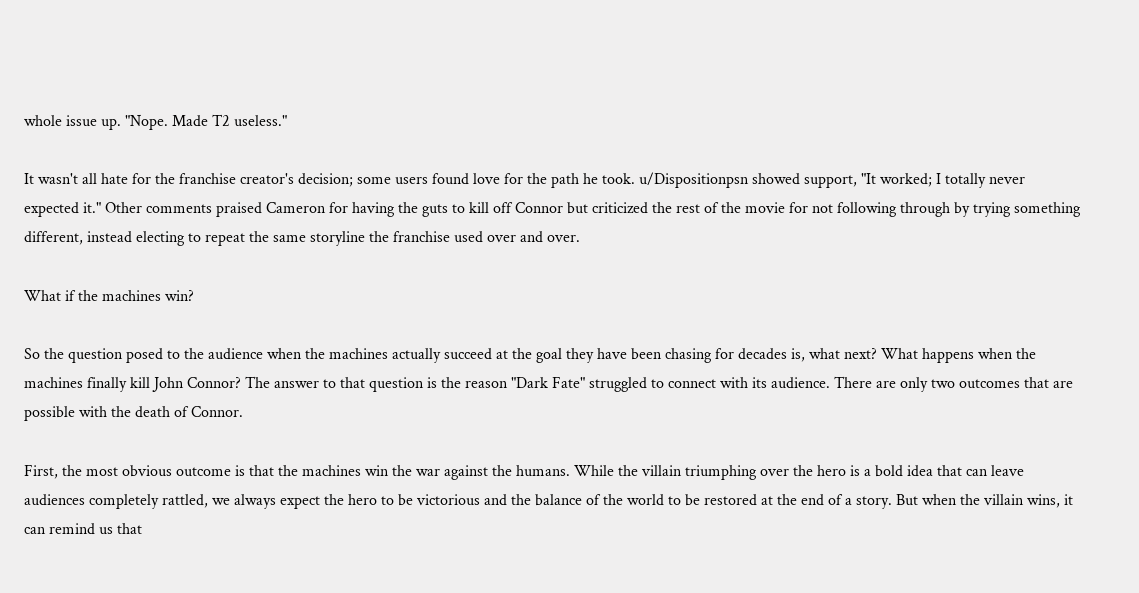whole issue up. "Nope. Made T2 useless."

It wasn't all hate for the franchise creator's decision; some users found love for the path he took. u/Dispositionpsn showed support, "It worked; I totally never expected it." Other comments praised Cameron for having the guts to kill off Connor but criticized the rest of the movie for not following through by trying something different, instead electing to repeat the same storyline the franchise used over and over.

What if the machines win?

So the question posed to the audience when the machines actually succeed at the goal they have been chasing for decades is, what next? What happens when the machines finally kill John Connor? The answer to that question is the reason "Dark Fate" struggled to connect with its audience. There are only two outcomes that are possible with the death of Connor.

First, the most obvious outcome is that the machines win the war against the humans. While the villain triumphing over the hero is a bold idea that can leave audiences completely rattled, we always expect the hero to be victorious and the balance of the world to be restored at the end of a story. But when the villain wins, it can remind us that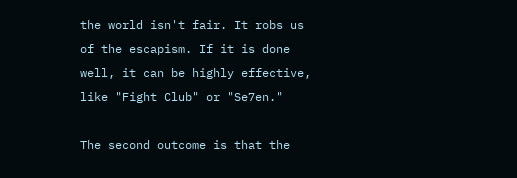the world isn't fair. It robs us of the escapism. If it is done well, it can be highly effective, like "Fight Club" or "Se7en."

The second outcome is that the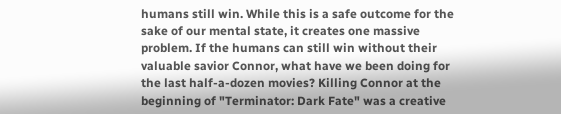humans still win. While this is a safe outcome for the sake of our mental state, it creates one massive problem. If the humans can still win without their valuable savior Connor, what have we been doing for the last half-a-dozen movies? Killing Connor at the beginning of "Terminator: Dark Fate" was a creative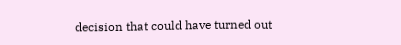decision that could have turned out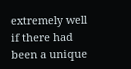extremely well if there had been a unique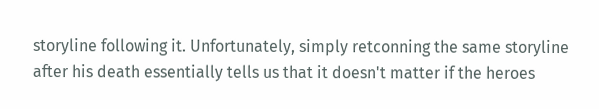storyline following it. Unfortunately, simply retconning the same storyline after his death essentially tells us that it doesn't matter if the heroes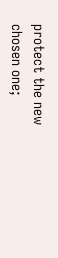protect the new chosen one;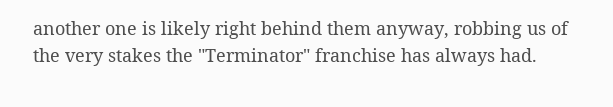another one is likely right behind them anyway, robbing us of the very stakes the "Terminator" franchise has always had.